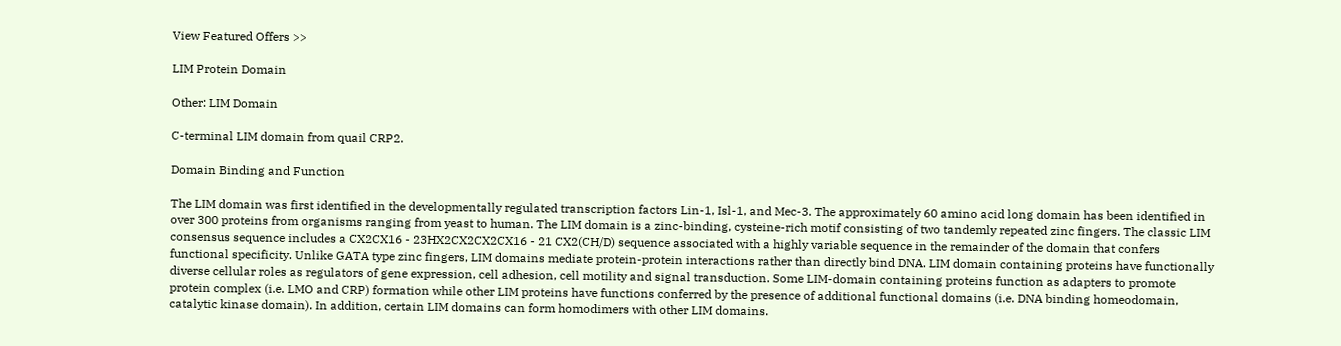View Featured Offers >>

LIM Protein Domain

Other: LIM Domain

C-terminal LIM domain from quail CRP2.

Domain Binding and Function

The LIM domain was first identified in the developmentally regulated transcription factors Lin-1, Isl-1, and Mec-3. The approximately 60 amino acid long domain has been identified in over 300 proteins from organisms ranging from yeast to human. The LIM domain is a zinc-binding, cysteine-rich motif consisting of two tandemly repeated zinc fingers. The classic LIM consensus sequence includes a CX2CX16 - 23HX2CX2CX2CX16 - 21 CX2(CH/D) sequence associated with a highly variable sequence in the remainder of the domain that confers functional specificity. Unlike GATA type zinc fingers, LIM domains mediate protein-protein interactions rather than directly bind DNA. LIM domain containing proteins have functionally diverse cellular roles as regulators of gene expression, cell adhesion, cell motility and signal transduction. Some LIM-domain containing proteins function as adapters to promote protein complex (i.e. LMO and CRP) formation while other LIM proteins have functions conferred by the presence of additional functional domains (i.e. DNA binding homeodomain, catalytic kinase domain). In addition, certain LIM domains can form homodimers with other LIM domains.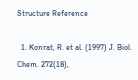Structure Reference

  1. Konrat, R. et al. (1997) J. Biol. Chem. 272(18),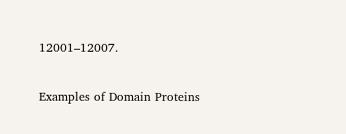12001–12007.

Examples of Domain Proteins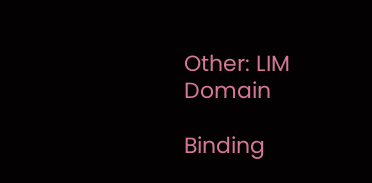Other: LIM Domain

Binding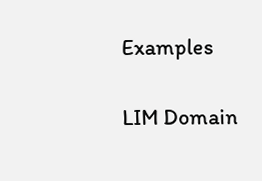Examples

LIM Domain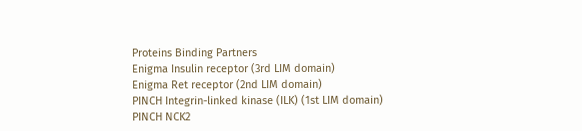Proteins Binding Partners
Enigma Insulin receptor (3rd LIM domain)
Enigma Ret receptor (2nd LIM domain)
PINCH Integrin-linked kinase (ILK) (1st LIM domain)
PINCH NCK2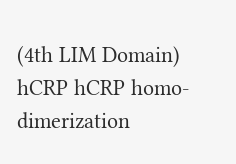(4th LIM Domain)
hCRP hCRP homo-dimerization